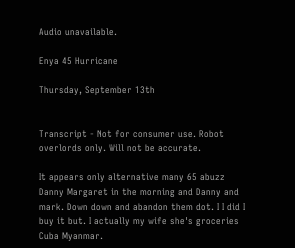Audio unavailable.

Enya 45 Hurricane

Thursday, September 13th


Transcript - Not for consumer use. Robot overlords only. Will not be accurate.

It appears only alternative many 65 abuzz Danny Margaret in the morning and Danny and mark. Down down and abandon them dot. I I did I buy it but. I actually my wife she's groceries Cuba Myanmar.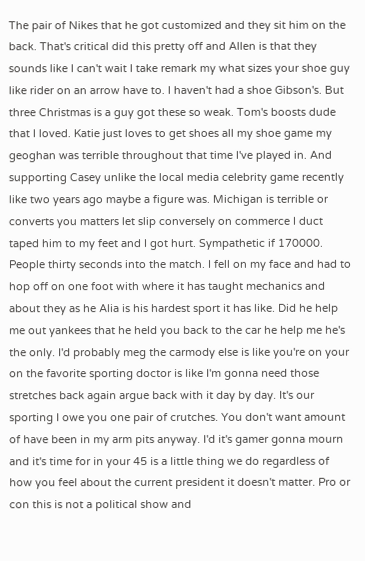The pair of Nikes that he got customized and they sit him on the back. That's critical did this pretty off and Allen is that they sounds like I can't wait I take remark my what sizes your shoe guy like rider on an arrow have to. I haven't had a shoe Gibson's. But three Christmas is a guy got these so weak. Tom's boosts dude that I loved. Katie just loves to get shoes all my shoe game my geoghan was terrible throughout that time I've played in. And supporting Casey unlike the local media celebrity game recently like two years ago maybe a figure was. Michigan is terrible or converts you matters let slip conversely on commerce I duct taped him to my feet and I got hurt. Sympathetic if 170000. People thirty seconds into the match. I fell on my face and had to hop off on one foot with where it has taught mechanics and about they as he Alia is his hardest sport it has like. Did he help me out yankees that he held you back to the car he help me he's the only. I'd probably meg the carmody else is like you're on your on the favorite sporting doctor is like I'm gonna need those stretches back again argue back with it day by day. It's our sporting I owe you one pair of crutches. You don't want amount of have been in my arm pits anyway. I'd it's gamer gonna mourn and it's time for in your 45 is a little thing we do regardless of how you feel about the current president it doesn't matter. Pro or con this is not a political show and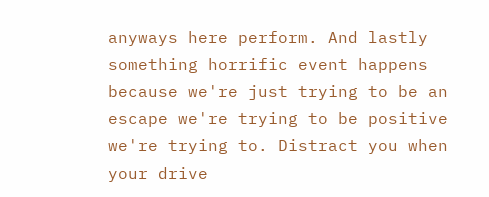anyways here perform. And lastly something horrific event happens because we're just trying to be an escape we're trying to be positive we're trying to. Distract you when your drive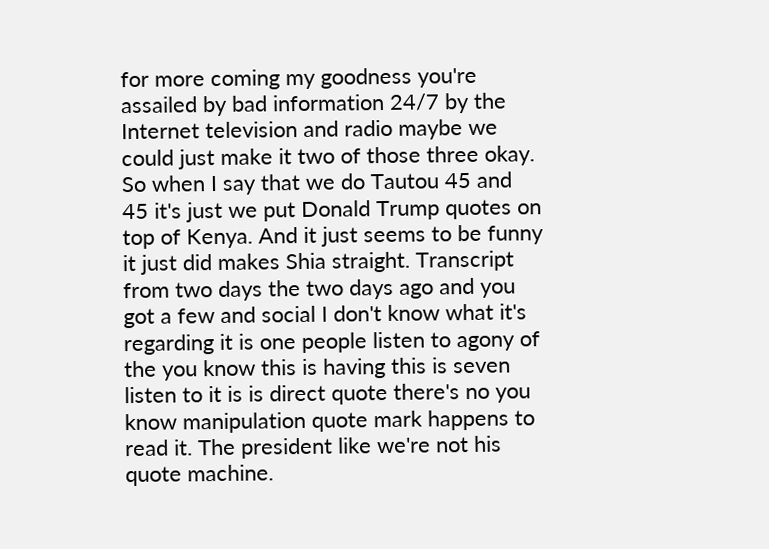for more coming my goodness you're assailed by bad information 24/7 by the Internet television and radio maybe we could just make it two of those three okay. So when I say that we do Tautou 45 and 45 it's just we put Donald Trump quotes on top of Kenya. And it just seems to be funny it just did makes Shia straight. Transcript from two days the two days ago and you got a few and social I don't know what it's regarding it is one people listen to agony of the you know this is having this is seven listen to it is is direct quote there's no you know manipulation quote mark happens to read it. The president like we're not his quote machine.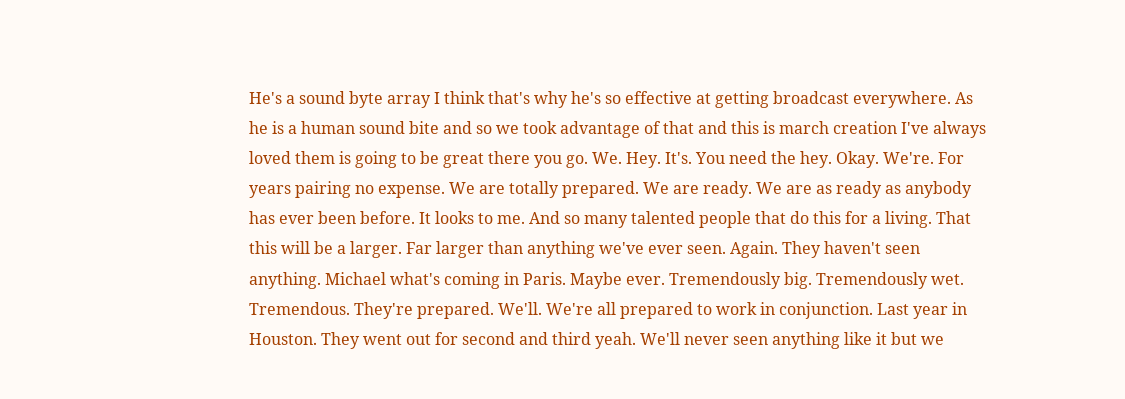He's a sound byte array I think that's why he's so effective at getting broadcast everywhere. As he is a human sound bite and so we took advantage of that and this is march creation I've always loved them is going to be great there you go. We. Hey. It's. You need the hey. Okay. We're. For years pairing no expense. We are totally prepared. We are ready. We are as ready as anybody has ever been before. It looks to me. And so many talented people that do this for a living. That this will be a larger. Far larger than anything we've ever seen. Again. They haven't seen anything. Michael what's coming in Paris. Maybe ever. Tremendously big. Tremendously wet. Tremendous. They're prepared. We'll. We're all prepared to work in conjunction. Last year in Houston. They went out for second and third yeah. We'll never seen anything like it but we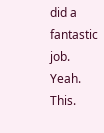did a fantastic job. Yeah. This.